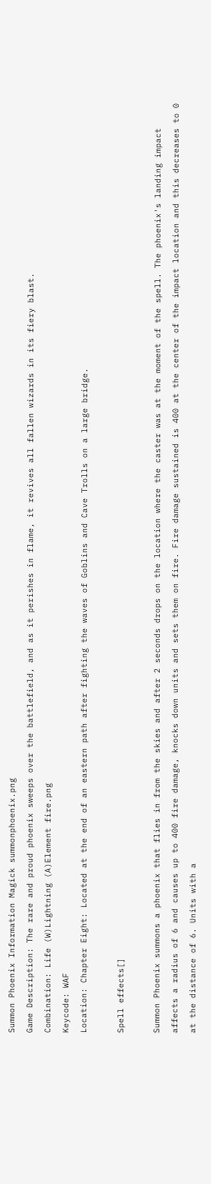Summon Phoenix Information Magick summonphoenix.png
Game Description: The rare and proud phoenix sweeps over the battlefield, and as it perishes in flame, it revives all fallen wizards in its fiery blast.
Combination: Life (W)Lightning (A)Element fire.png
Keycode: WAF
Location: Chapter Eight: Located at the end of an eastern path after fighting the waves of Goblins and Cave Trolls on a large bridge.

Spell effects[]

Summon Phoenix summons a phoenix that flies in from the skies and after 2 seconds drops on the location where the caster was at the moment of the spell. The phoenix's landing impact affects a radius of 6 and causes up to 400 fire damage, knocks down units and sets them on fire. Fire damage sustained is 400 at the center of the impact location and this decreases to 0 at the distance of 6. Units with a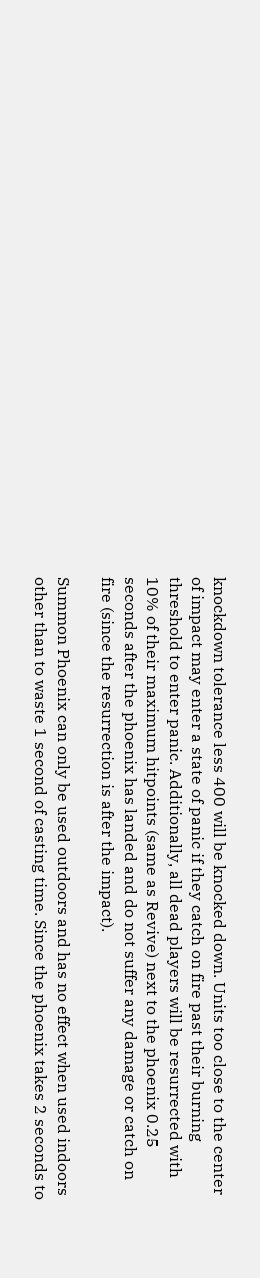knockdown tolerance less 400 will be knocked down. Units too close to the center of impact may enter a state of panic if they catch on fire past their burning threshold to enter panic. Additionally, all dead players will be resurrected with 10% of their maximum hitpoints (same as Revive) next to the phoenix 0.25 seconds after the phoenix has landed and do not suffer any damage or catch on fire (since the resurrection is after the impact).

Summon Phoenix can only be used outdoors and has no effect when used indoors other than to waste 1 second of casting time. Since the phoenix takes 2 seconds to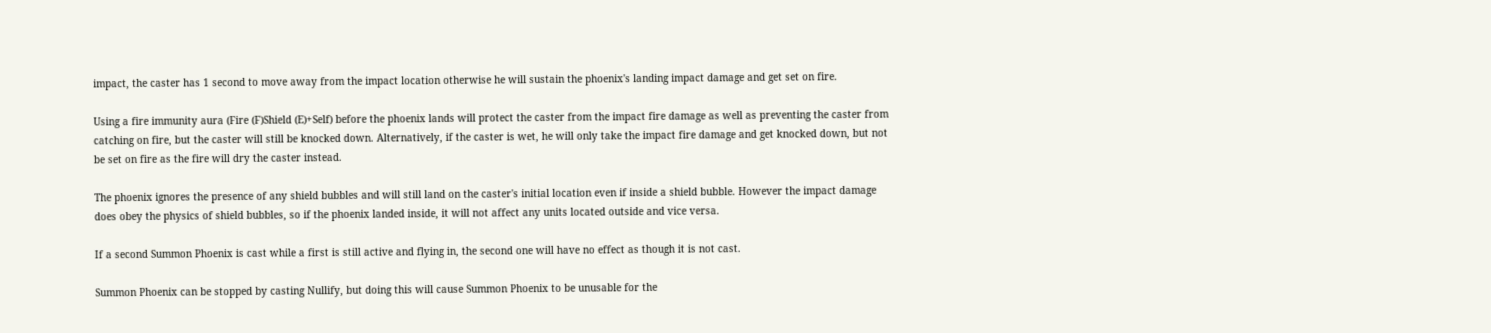impact, the caster has 1 second to move away from the impact location otherwise he will sustain the phoenix's landing impact damage and get set on fire.

Using a fire immunity aura (Fire (F)Shield (E)+Self) before the phoenix lands will protect the caster from the impact fire damage as well as preventing the caster from catching on fire, but the caster will still be knocked down. Alternatively, if the caster is wet, he will only take the impact fire damage and get knocked down, but not be set on fire as the fire will dry the caster instead.

The phoenix ignores the presence of any shield bubbles and will still land on the caster's initial location even if inside a shield bubble. However the impact damage does obey the physics of shield bubbles, so if the phoenix landed inside, it will not affect any units located outside and vice versa.

If a second Summon Phoenix is cast while a first is still active and flying in, the second one will have no effect as though it is not cast.

Summon Phoenix can be stopped by casting Nullify, but doing this will cause Summon Phoenix to be unusable for the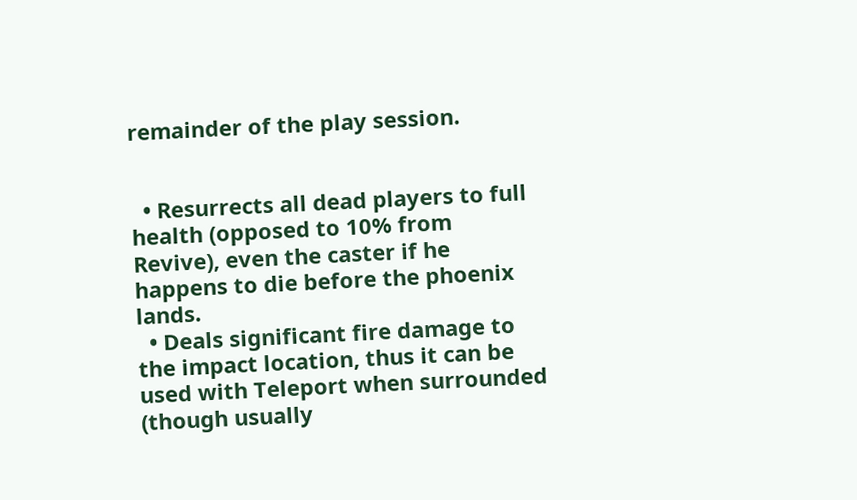remainder of the play session.


  • Resurrects all dead players to full health (opposed to 10% from Revive), even the caster if he happens to die before the phoenix lands.
  • Deals significant fire damage to the impact location, thus it can be used with Teleport when surrounded (though usually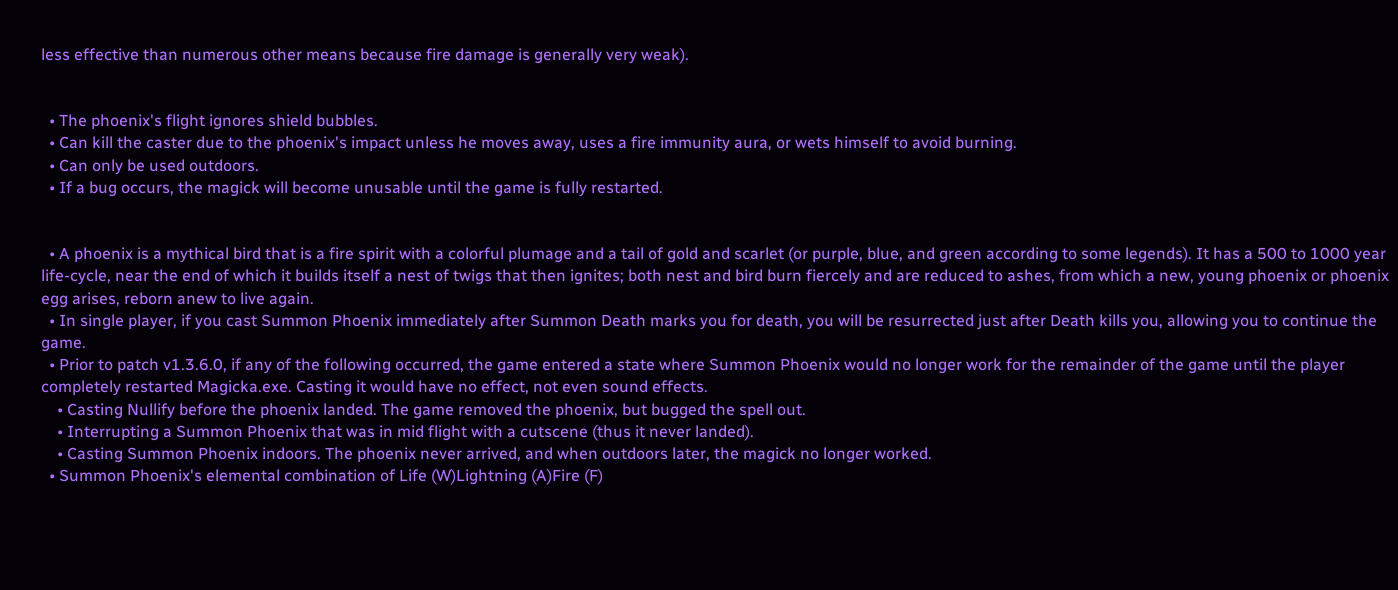less effective than numerous other means because fire damage is generally very weak).


  • The phoenix's flight ignores shield bubbles.
  • Can kill the caster due to the phoenix's impact unless he moves away, uses a fire immunity aura, or wets himself to avoid burning.
  • Can only be used outdoors.
  • If a bug occurs, the magick will become unusable until the game is fully restarted.


  • A phoenix is a mythical bird that is a fire spirit with a colorful plumage and a tail of gold and scarlet (or purple, blue, and green according to some legends). It has a 500 to 1000 year life-cycle, near the end of which it builds itself a nest of twigs that then ignites; both nest and bird burn fiercely and are reduced to ashes, from which a new, young phoenix or phoenix egg arises, reborn anew to live again.
  • In single player, if you cast Summon Phoenix immediately after Summon Death marks you for death, you will be resurrected just after Death kills you, allowing you to continue the game.
  • Prior to patch v1.3.6.0, if any of the following occurred, the game entered a state where Summon Phoenix would no longer work for the remainder of the game until the player completely restarted Magicka.exe. Casting it would have no effect, not even sound effects.
    • Casting Nullify before the phoenix landed. The game removed the phoenix, but bugged the spell out.
    • Interrupting a Summon Phoenix that was in mid flight with a cutscene (thus it never landed).
    • Casting Summon Phoenix indoors. The phoenix never arrived, and when outdoors later, the magick no longer worked.
  • Summon Phoenix's elemental combination of Life (W)Lightning (A)Fire (F)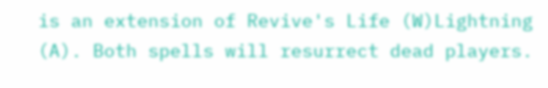is an extension of Revive's Life (W)Lightning (A). Both spells will resurrect dead players.